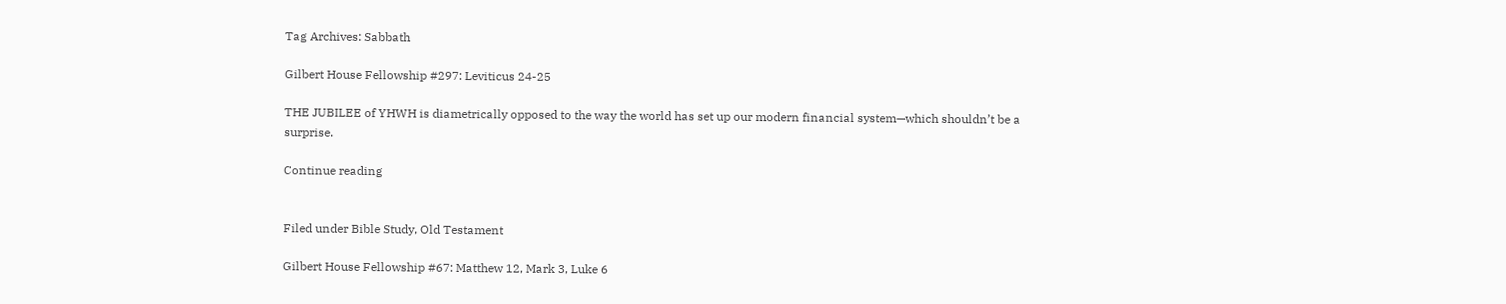Tag Archives: Sabbath

Gilbert House Fellowship #297: Leviticus 24-25

THE JUBILEE of YHWH is diametrically opposed to the way the world has set up our modern financial system—which shouldn’t be a surprise.

Continue reading


Filed under Bible Study, Old Testament

Gilbert House Fellowship #67: Matthew 12, Mark 3, Luke 6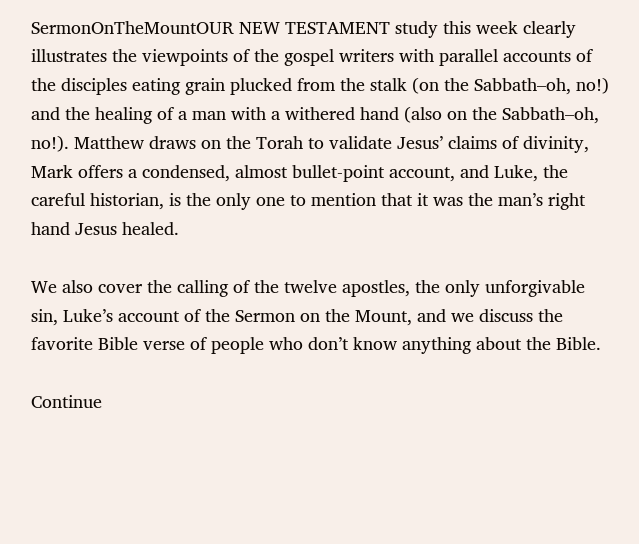SermonOnTheMountOUR NEW TESTAMENT study this week clearly illustrates the viewpoints of the gospel writers with parallel accounts of the disciples eating grain plucked from the stalk (on the Sabbath–oh, no!) and the healing of a man with a withered hand (also on the Sabbath–oh, no!). Matthew draws on the Torah to validate Jesus’ claims of divinity, Mark offers a condensed, almost bullet-point account, and Luke, the careful historian, is the only one to mention that it was the man’s right hand Jesus healed.

We also cover the calling of the twelve apostles, the only unforgivable sin, Luke’s account of the Sermon on the Mount, and we discuss the favorite Bible verse of people who don’t know anything about the Bible.

Continue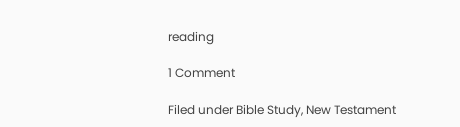reading

1 Comment

Filed under Bible Study, New Testament